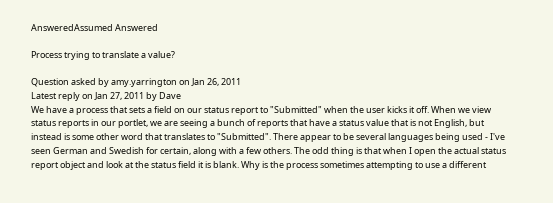AnsweredAssumed Answered

Process trying to translate a value?

Question asked by amy.yarrington on Jan 26, 2011
Latest reply on Jan 27, 2011 by Dave
We have a process that sets a field on our status report to "Submitted" when the user kicks it off. When we view status reports in our portlet, we are seeing a bunch of reports that have a status value that is not English, but instead is some other word that translates to "Submitted". There appear to be several languages being used - I've seen German and Swedish for certain, along with a few others. The odd thing is that when I open the actual status report object and look at the status field it is blank. Why is the process sometimes attempting to use a different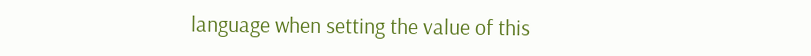language when setting the value of this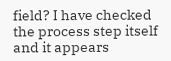field? I have checked the process step itself and it appears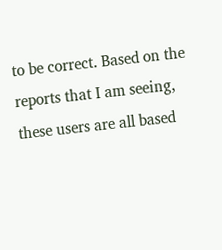to be correct. Based on the reports that I am seeing, these users are all based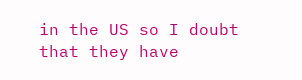in the US so I doubt that they have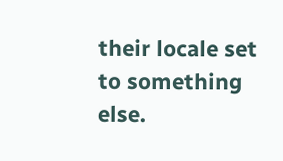their locale set to something else.